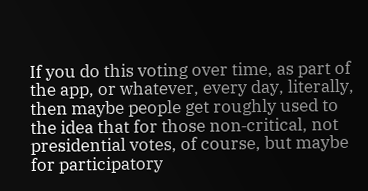If you do this voting over time, as part of the app, or whatever, every day, literally, then maybe people get roughly used to the idea that for those non‑critical, not presidential votes, of course, but maybe for participatory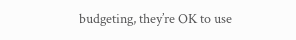budgeting, they’re OK to use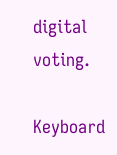digital voting.

Keyboard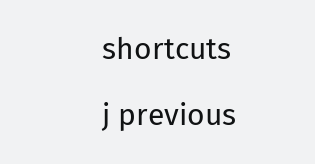shortcuts

j previous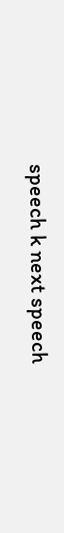speech k next speech